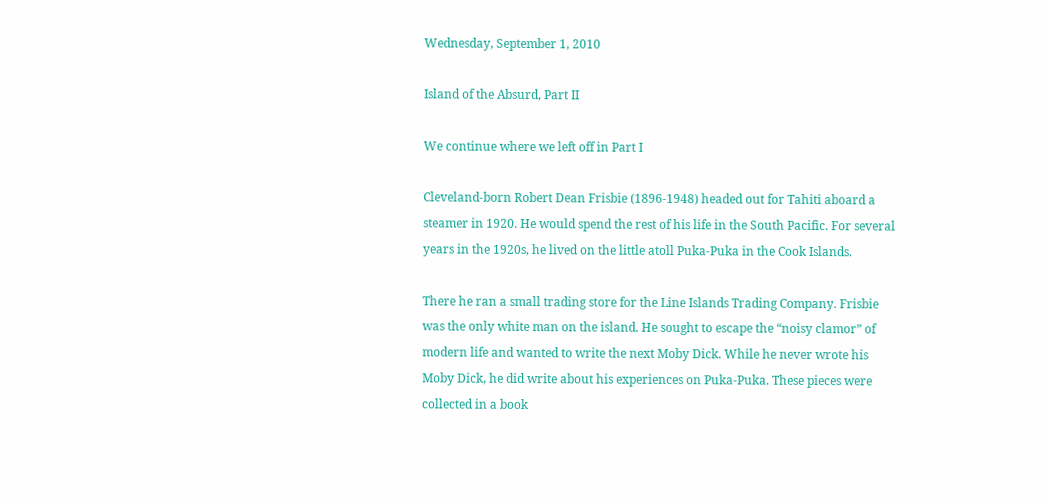Wednesday, September 1, 2010

Island of the Absurd, Part II

We continue where we left off in Part I

Cleveland-born Robert Dean Frisbie (1896-1948) headed out for Tahiti aboard a steamer in 1920. He would spend the rest of his life in the South Pacific. For several years in the 1920s, he lived on the little atoll Puka-Puka in the Cook Islands.

There he ran a small trading store for the Line Islands Trading Company. Frisbie was the only white man on the island. He sought to escape the “noisy clamor” of modern life and wanted to write the next Moby Dick. While he never wrote his Moby Dick, he did write about his experiences on Puka-Puka. These pieces were collected in a book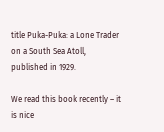title Puka-Puka: a Lone Trader on a South Sea Atoll, published in 1929.

We read this book recently – it is nice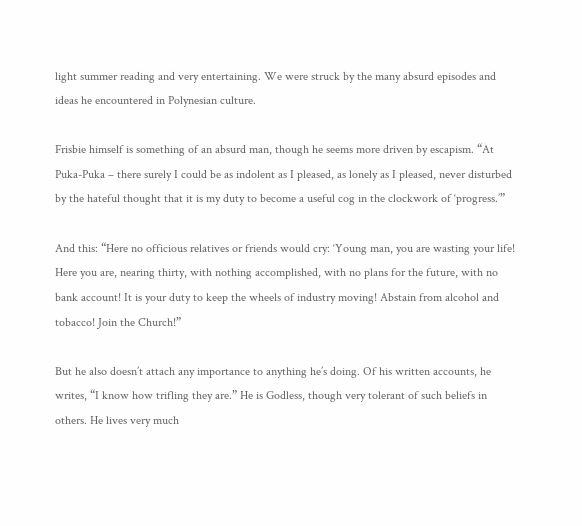light summer reading and very entertaining. We were struck by the many absurd episodes and ideas he encountered in Polynesian culture.

Frisbie himself is something of an absurd man, though he seems more driven by escapism. “At Puka-Puka – there surely I could be as indolent as I pleased, as lonely as I pleased, never disturbed by the hateful thought that it is my duty to become a useful cog in the clockwork of ‘progress.’”

And this: “Here no officious relatives or friends would cry: ‘Young man, you are wasting your life! Here you are, nearing thirty, with nothing accomplished, with no plans for the future, with no bank account! It is your duty to keep the wheels of industry moving! Abstain from alcohol and tobacco! Join the Church!”

But he also doesn’t attach any importance to anything he’s doing. Of his written accounts, he writes, “I know how trifling they are.” He is Godless, though very tolerant of such beliefs in others. He lives very much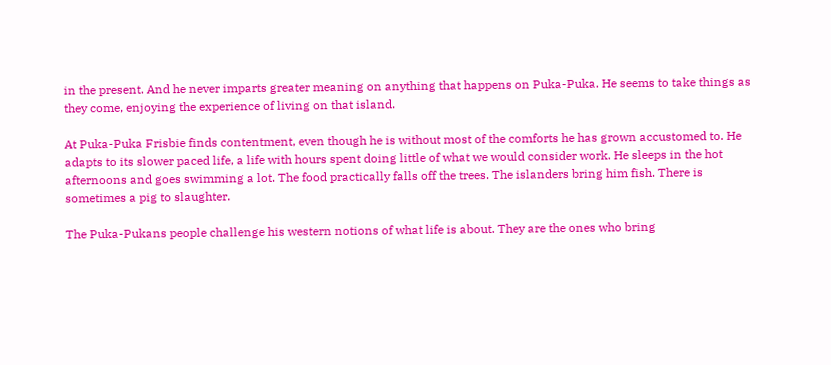in the present. And he never imparts greater meaning on anything that happens on Puka-Puka. He seems to take things as they come, enjoying the experience of living on that island.

At Puka-Puka Frisbie finds contentment, even though he is without most of the comforts he has grown accustomed to. He adapts to its slower paced life, a life with hours spent doing little of what we would consider work. He sleeps in the hot afternoons and goes swimming a lot. The food practically falls off the trees. The islanders bring him fish. There is sometimes a pig to slaughter.

The Puka-Pukans people challenge his western notions of what life is about. They are the ones who bring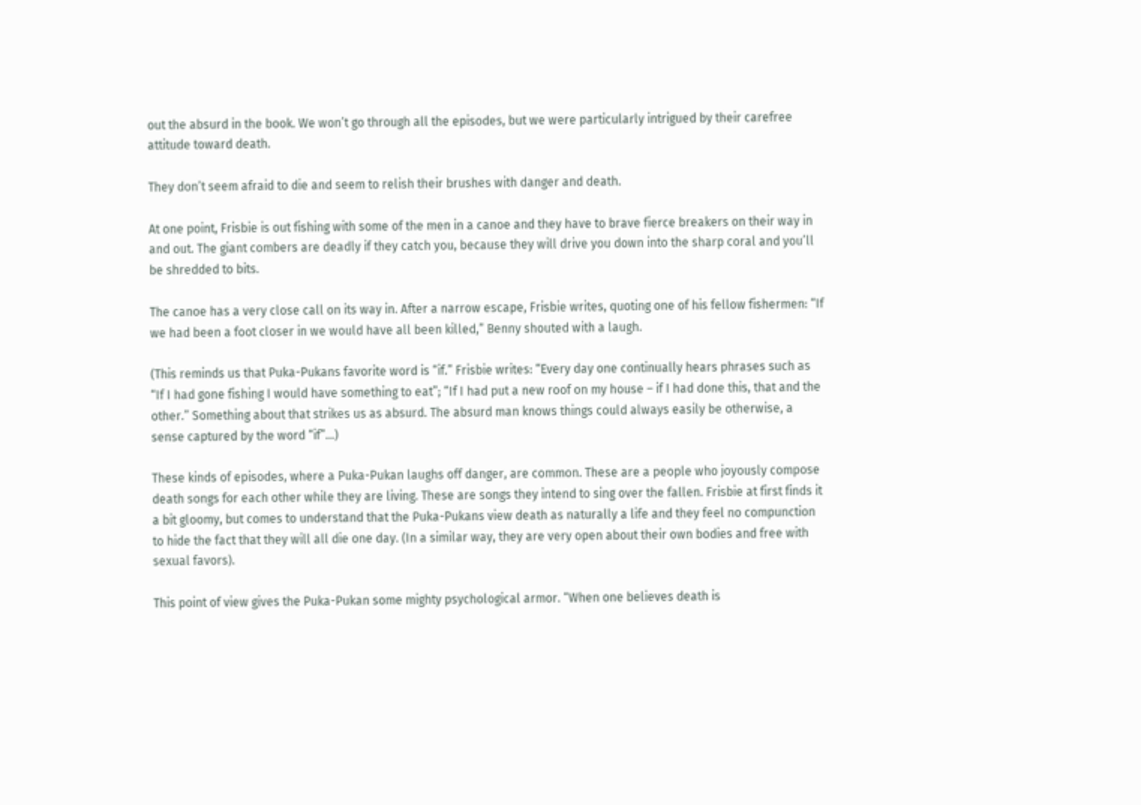out the absurd in the book. We won’t go through all the episodes, but we were particularly intrigued by their carefree attitude toward death.

They don’t seem afraid to die and seem to relish their brushes with danger and death.

At one point, Frisbie is out fishing with some of the men in a canoe and they have to brave fierce breakers on their way in and out. The giant combers are deadly if they catch you, because they will drive you down into the sharp coral and you’ll be shredded to bits.

The canoe has a very close call on its way in. After a narrow escape, Frisbie writes, quoting one of his fellow fishermen: “If we had been a foot closer in we would have all been killed,” Benny shouted with a laugh.

(This reminds us that Puka-Pukans favorite word is “if.” Frisbie writes: “Every day one continually hears phrases such as “If I had gone fishing I would have something to eat”; “If I had put a new roof on my house – if I had done this, that and the other.” Something about that strikes us as absurd. The absurd man knows things could always easily be otherwise, a sense captured by the word “if”…)

These kinds of episodes, where a Puka-Pukan laughs off danger, are common. These are a people who joyously compose death songs for each other while they are living. These are songs they intend to sing over the fallen. Frisbie at first finds it a bit gloomy, but comes to understand that the Puka-Pukans view death as naturally a life and they feel no compunction to hide the fact that they will all die one day. (In a similar way, they are very open about their own bodies and free with sexual favors).

This point of view gives the Puka-Pukan some mighty psychological armor. “When one believes death is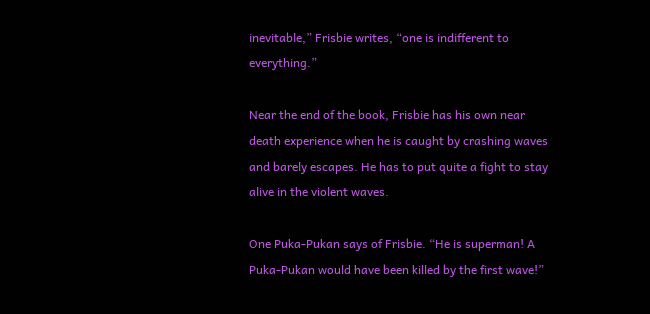inevitable,” Frisbie writes, “one is indifferent to everything.”

Near the end of the book, Frisbie has his own near death experience when he is caught by crashing waves and barely escapes. He has to put quite a fight to stay alive in the violent waves.

One Puka-Pukan says of Frisbie. “He is superman! A Puka-Pukan would have been killed by the first wave!”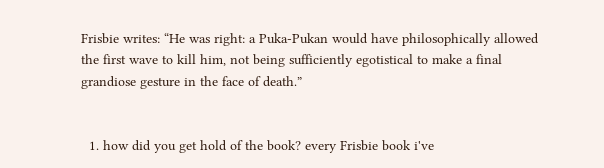Frisbie writes: “He was right: a Puka-Pukan would have philosophically allowed the first wave to kill him, not being sufficiently egotistical to make a final grandiose gesture in the face of death.”


  1. how did you get hold of the book? every Frisbie book i've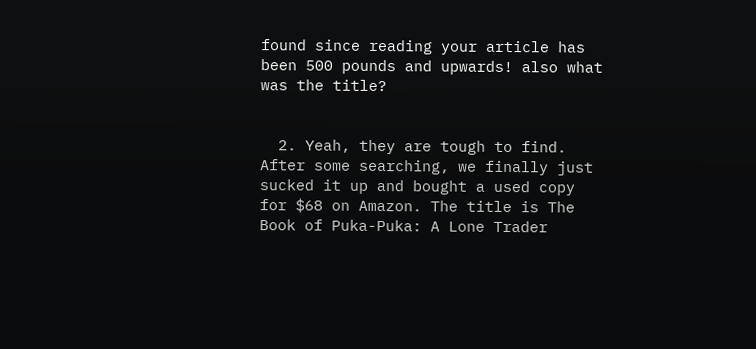found since reading your article has been 500 pounds and upwards! also what was the title?


  2. Yeah, they are tough to find. After some searching, we finally just sucked it up and bought a used copy for $68 on Amazon. The title is The Book of Puka-Puka: A Lone Trader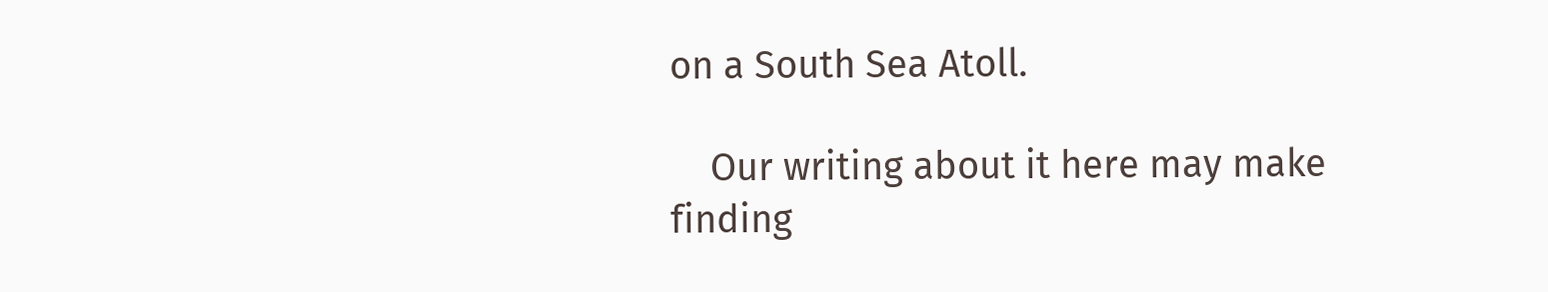on a South Sea Atoll.

    Our writing about it here may make finding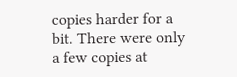copies harder for a bit. There were only a few copies at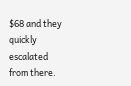$68 and they quickly escalated from there.